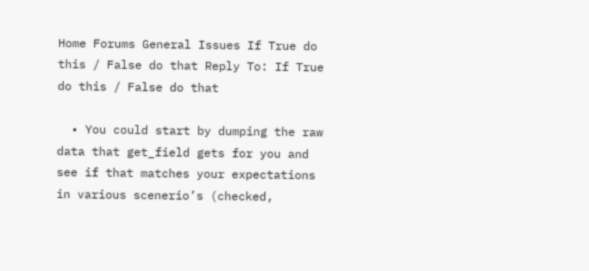Home Forums General Issues If True do this / False do that Reply To: If True do this / False do that

  • You could start by dumping the raw data that get_field gets for you and see if that matches your expectations in various scenerio’s (checked,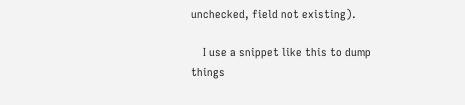unchecked, field not existing).

    I use a snippet like this to dump things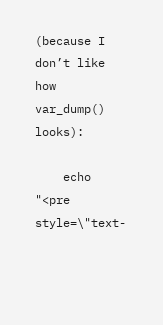(because I don’t like how var_dump() looks):

    echo "<pre style=\"text-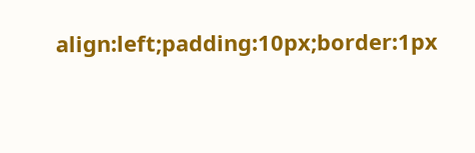align:left;padding:10px;border:1px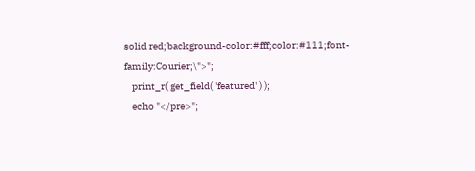solid red;background-color:#fff;color:#111;font-family:Courier;\">";
    print_r( get_field( 'featured' ) );
    echo "</pre>";